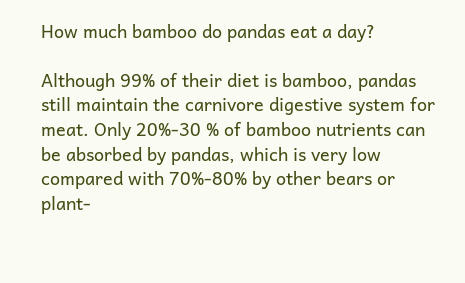How much bamboo do pandas eat a day?

Although 99% of their diet is bamboo, pandas still maintain the carnivore digestive system for meat. Only 20%-30 % of bamboo nutrients can be absorbed by pandas, which is very low compared with 70%-80% by other bears or plant-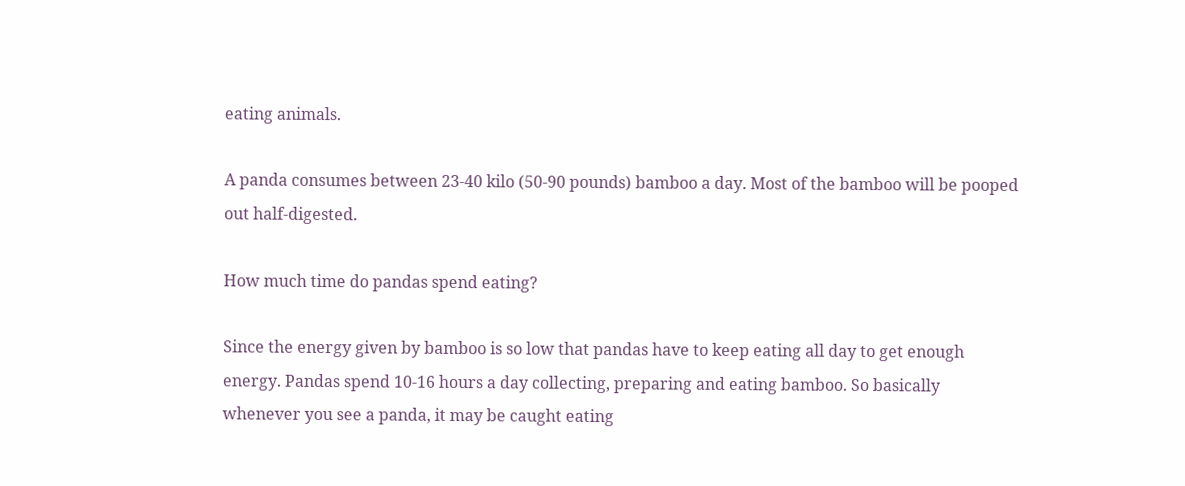eating animals.

A panda consumes between 23-40 kilo (50-90 pounds) bamboo a day. Most of the bamboo will be pooped out half-digested.

How much time do pandas spend eating?

Since the energy given by bamboo is so low that pandas have to keep eating all day to get enough energy. Pandas spend 10-16 hours a day collecting, preparing and eating bamboo. So basically whenever you see a panda, it may be caught eating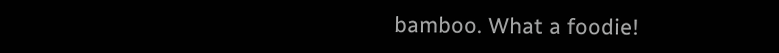bamboo. What a foodie!